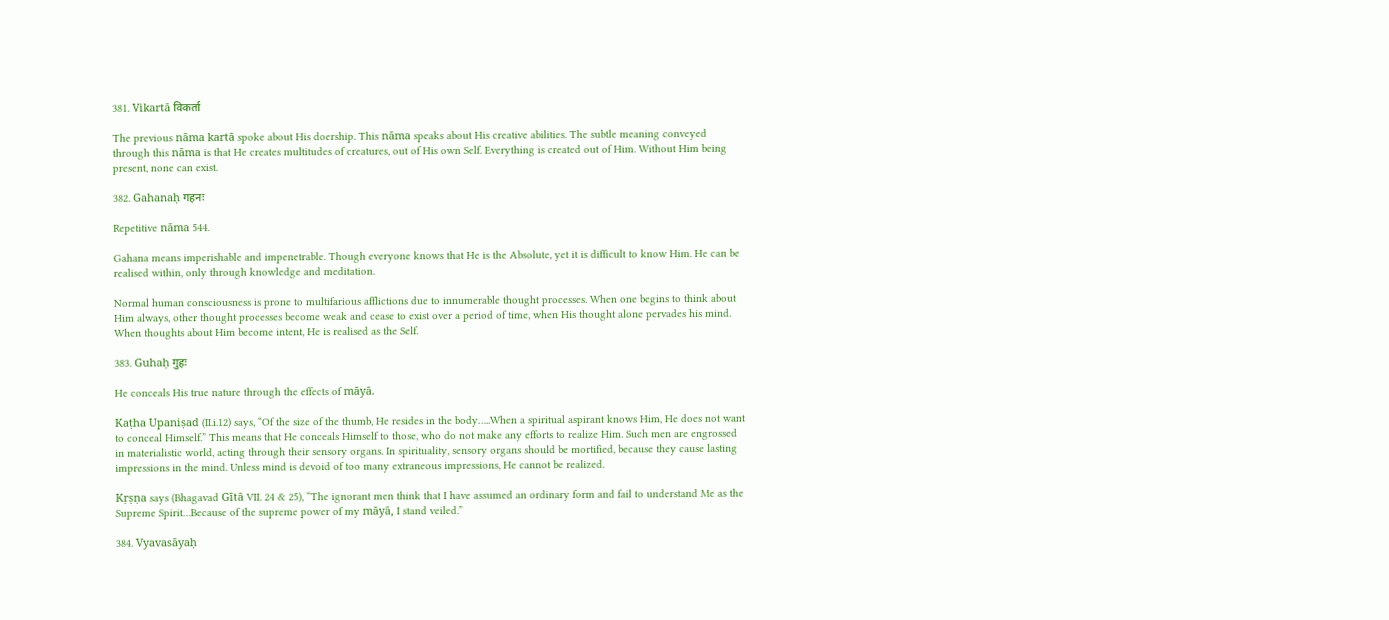381. Vikartā विकर्ता

The previous nāma kartā spoke about His doership. This nāma speaks about His creative abilities. The subtle meaning conveyed through this nāma is that He creates multitudes of creatures, out of His own Self. Everything is created out of Him. Without Him being present, none can exist.

382. Gahanaḥ गहनः

Repetitive nāma 544.

Gahana means imperishable and impenetrable. Though everyone knows that He is the Absolute, yet it is difficult to know Him. He can be realised within, only through knowledge and meditation.

Normal human consciousness is prone to multifarious afflictions due to innumerable thought processes. When one begins to think about Him always, other thought processes become weak and cease to exist over a period of time, when His thought alone pervades his mind. When thoughts about Him become intent, He is realised as the Self.

383. Guhaḥ गुहः

He conceals His true nature through the effects of māyā.

Kaṭha Upaniṣad (II.i.12) says, “Of the size of the thumb, He resides in the body…..When a spiritual aspirant knows Him, He does not want to conceal Himself.” This means that He conceals Himself to those, who do not make any efforts to realize Him. Such men are engrossed in materialistic world, acting through their sensory organs. In spirituality, sensory organs should be mortified, because they cause lasting impressions in the mind. Unless mind is devoid of too many extraneous impressions, He cannot be realized.

Kṛṣṇa says (Bhagavad Gītā VII. 24 & 25), “The ignorant men think that I have assumed an ordinary form and fail to understand Me as the Supreme Spirit…Because of the supreme power of my māyā, I stand veiled.”

384. Vyavasāyaḥ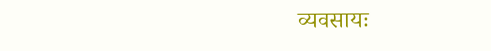व्यवसायः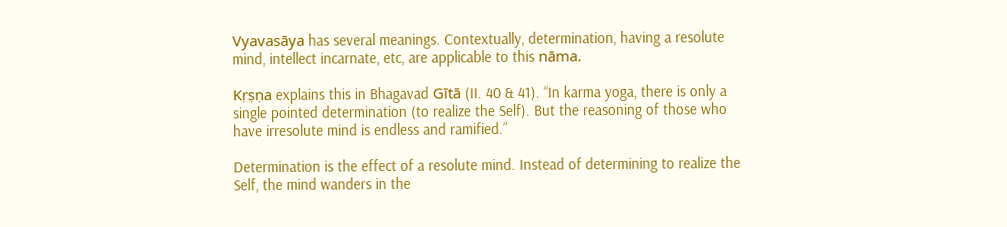Vyavasāya has several meanings. Contextually, determination, having a resolute mind, intellect incarnate, etc, are applicable to this nāma.

Kṛṣṇa explains this in Bhagavad Gītā (II. 40 & 41). “In karma yoga, there is only a single pointed determination (to realize the Self). But the reasoning of those who have irresolute mind is endless and ramified.”

Determination is the effect of a resolute mind. Instead of determining to realize the Self, the mind wanders in the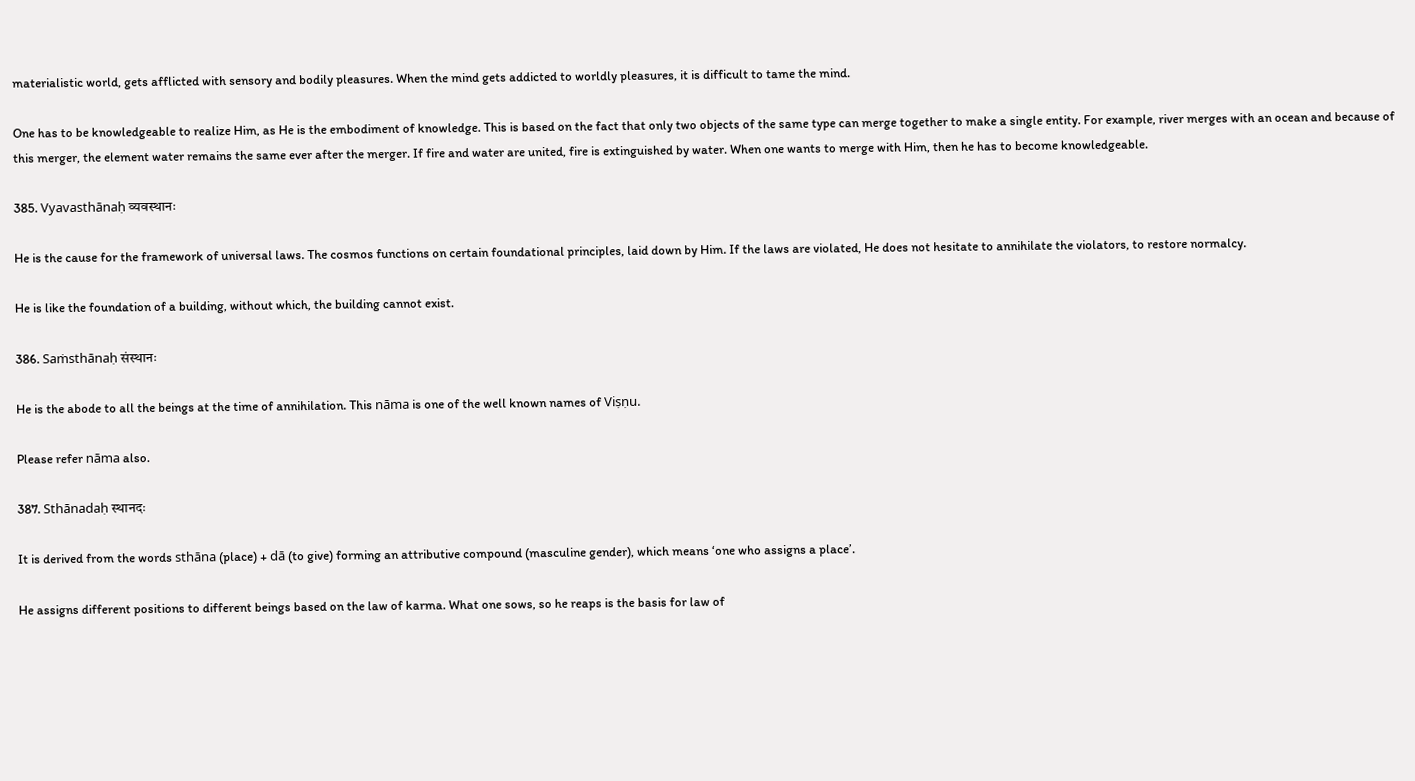materialistic world, gets afflicted with sensory and bodily pleasures. When the mind gets addicted to worldly pleasures, it is difficult to tame the mind.

One has to be knowledgeable to realize Him, as He is the embodiment of knowledge. This is based on the fact that only two objects of the same type can merge together to make a single entity. For example, river merges with an ocean and because of this merger, the element water remains the same ever after the merger. If fire and water are united, fire is extinguished by water. When one wants to merge with Him, then he has to become knowledgeable.

385. Vyavasthānaḥ व्यवस्थानः

He is the cause for the framework of universal laws. The cosmos functions on certain foundational principles, laid down by Him. If the laws are violated, He does not hesitate to annihilate the violators, to restore normalcy.

He is like the foundation of a building, without which, the building cannot exist.

386. Saṁsthānaḥ संस्थानः

He is the abode to all the beings at the time of annihilation. This nāma is one of the well known names of Viṣṇu.

Please refer nāma also.

387. Sthānadaḥ स्थानदः

It is derived from the words sthāna (place) + dā (to give) forming an attributive compound (masculine gender), which means ‘one who assigns a place’.

He assigns different positions to different beings based on the law of karma. What one sows, so he reaps is the basis for law of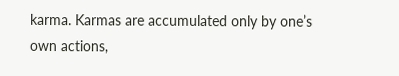karma. Karmas are accumulated only by one’s own actions,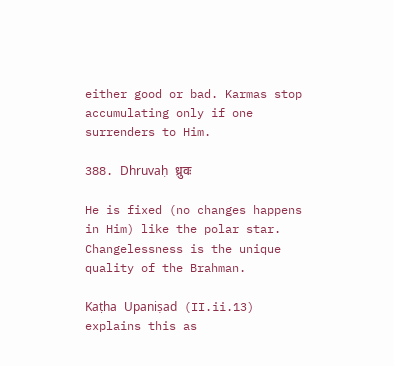either good or bad. Karmas stop accumulating only if one surrenders to Him.

388. Dhruvaḥ ध्रुवः

He is fixed (no changes happens in Him) like the polar star. Changelessness is the unique quality of the Brahman.

Kaṭha Upaniṣad (II.ii.13) explains this as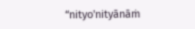“nityo'nityānāṁ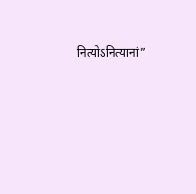नित्योऽनित्यानां”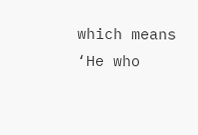which means ‘He who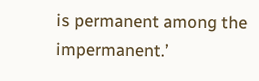is permanent among the impermanent.’